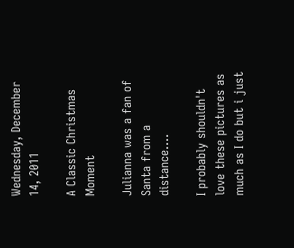Wednesday, December 14, 2011

A Classic Christmas Moment

Julianna was a fan of Santa from a distance....

I probably shouldn't love these pictures as much as I do but i just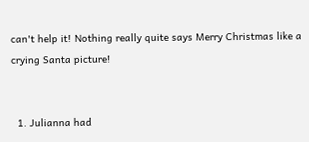can't help it! Nothing really quite says Merry Christmas like a crying Santa picture!


  1. Julianna had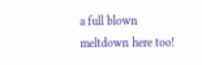a full blown meltdown here too!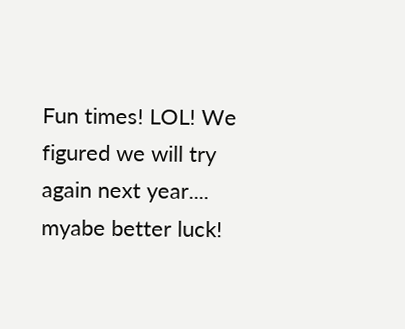Fun times! LOL! We figured we will try again next year.... myabe better luck!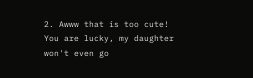2. Awww that is too cute! You are lucky, my daughter won't even go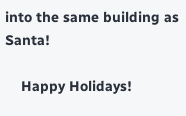into the same building as Santa!

    Happy Holidays!